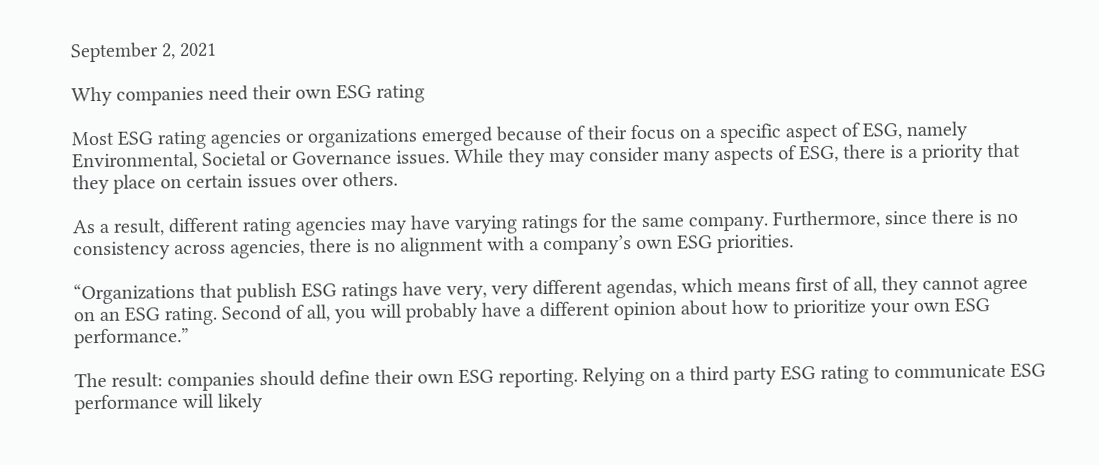September 2, 2021

Why companies need their own ESG rating

Most ESG rating agencies or organizations emerged because of their focus on a specific aspect of ESG, namely Environmental, Societal or Governance issues. While they may consider many aspects of ESG, there is a priority that they place on certain issues over others.

As a result, different rating agencies may have varying ratings for the same company. Furthermore, since there is no consistency across agencies, there is no alignment with a company’s own ESG priorities.

“Organizations that publish ESG ratings have very, very different agendas, which means first of all, they cannot agree on an ESG rating. Second of all, you will probably have a different opinion about how to prioritize your own ESG performance.”

The result: companies should define their own ESG reporting. Relying on a third party ESG rating to communicate ESG performance will likely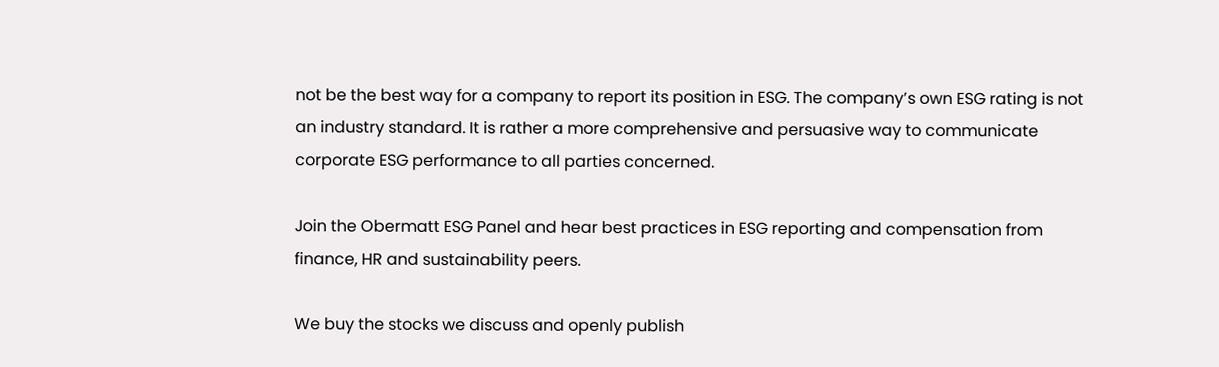not be the best way for a company to report its position in ESG. The company’s own ESG rating is not an industry standard. It is rather a more comprehensive and persuasive way to communicate corporate ESG performance to all parties concerned.

Join the Obermatt ESG Panel and hear best practices in ESG reporting and compensation from finance, HR and sustainability peers.

We buy the stocks we discuss and openly publish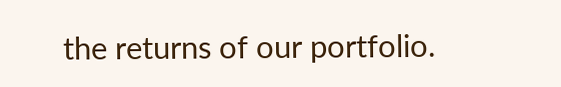the returns of our portfolio.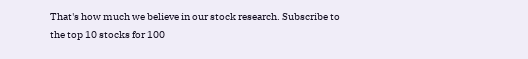That's how much we believe in our stock research. Subscribe to the top 10 stocks for 100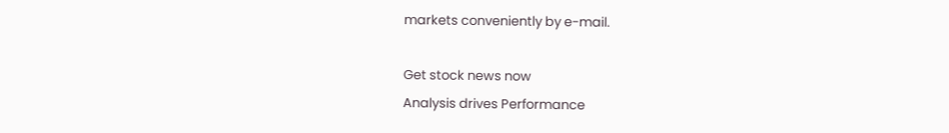markets conveniently by e-mail.

Get stock news now
Analysis drives Performance